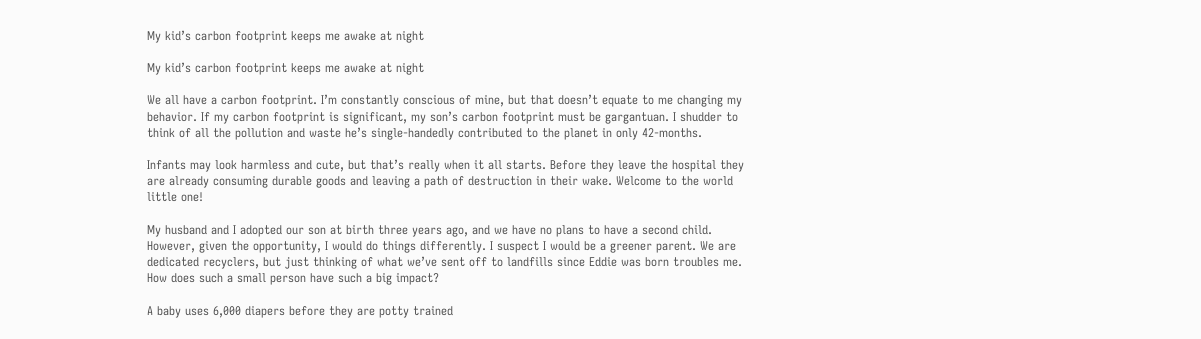My kid’s carbon footprint keeps me awake at night

My kid’s carbon footprint keeps me awake at night

We all have a carbon footprint. I’m constantly conscious of mine, but that doesn’t equate to me changing my behavior. If my carbon footprint is significant, my son’s carbon footprint must be gargantuan. I shudder to think of all the pollution and waste he’s single-handedly contributed to the planet in only 42-months.

Infants may look harmless and cute, but that’s really when it all starts. Before they leave the hospital they are already consuming durable goods and leaving a path of destruction in their wake. Welcome to the world little one!

My husband and I adopted our son at birth three years ago, and we have no plans to have a second child. However, given the opportunity, I would do things differently. I suspect I would be a greener parent. We are dedicated recyclers, but just thinking of what we’ve sent off to landfills since Eddie was born troubles me. How does such a small person have such a big impact?

A baby uses 6,000 diapers before they are potty trained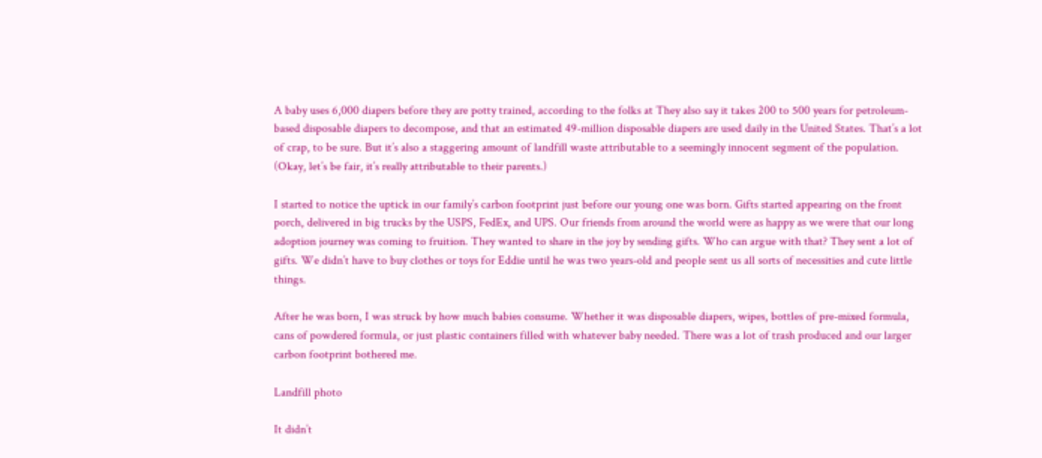A baby uses 6,000 diapers before they are potty trained, according to the folks at They also say it takes 200 to 500 years for petroleum-based disposable diapers to decompose, and that an estimated 49-million disposable diapers are used daily in the United States. That’s a lot of crap, to be sure. But it’s also a staggering amount of landfill waste attributable to a seemingly innocent segment of the population. (Okay, let’s be fair, it’s really attributable to their parents.)

I started to notice the uptick in our family’s carbon footprint just before our young one was born. Gifts started appearing on the front porch, delivered in big trucks by the USPS, FedEx, and UPS. Our friends from around the world were as happy as we were that our long adoption journey was coming to fruition. They wanted to share in the joy by sending gifts. Who can argue with that? They sent a lot of gifts. We didn’t have to buy clothes or toys for Eddie until he was two years-old and people sent us all sorts of necessities and cute little things.

After he was born, I was struck by how much babies consume. Whether it was disposable diapers, wipes, bottles of pre-mixed formula, cans of powdered formula, or just plastic containers filled with whatever baby needed. There was a lot of trash produced and our larger carbon footprint bothered me.

Landfill photo

It didn’t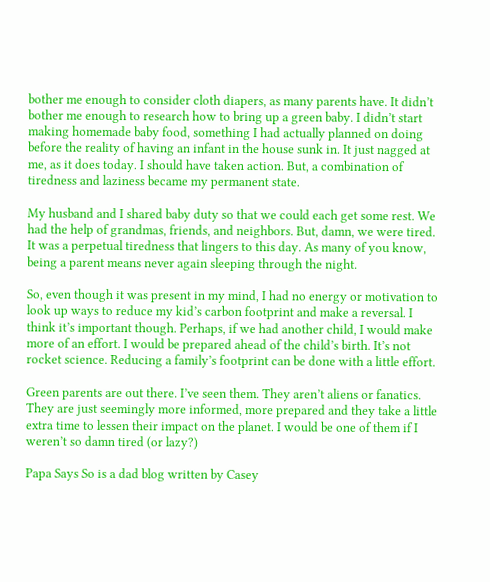bother me enough to consider cloth diapers, as many parents have. It didn’t bother me enough to research how to bring up a green baby. I didn’t start making homemade baby food, something I had actually planned on doing before the reality of having an infant in the house sunk in. It just nagged at me, as it does today. I should have taken action. But, a combination of tiredness and laziness became my permanent state.

My husband and I shared baby duty so that we could each get some rest. We had the help of grandmas, friends, and neighbors. But, damn, we were tired. It was a perpetual tiredness that lingers to this day. As many of you know, being a parent means never again sleeping through the night.

So, even though it was present in my mind, I had no energy or motivation to look up ways to reduce my kid’s carbon footprint and make a reversal. I think it’s important though. Perhaps, if we had another child, I would make more of an effort. I would be prepared ahead of the child’s birth. It’s not rocket science. Reducing a family’s footprint can be done with a little effort.

Green parents are out there. I’ve seen them. They aren’t aliens or fanatics. They are just seemingly more informed, more prepared and they take a little extra time to lessen their impact on the planet. I would be one of them if I weren’t so damn tired (or lazy?)

Papa Says So is a dad blog written by Casey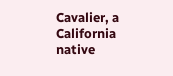Cavalier, a California native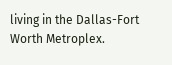living in the Dallas-Fort Worth Metroplex.